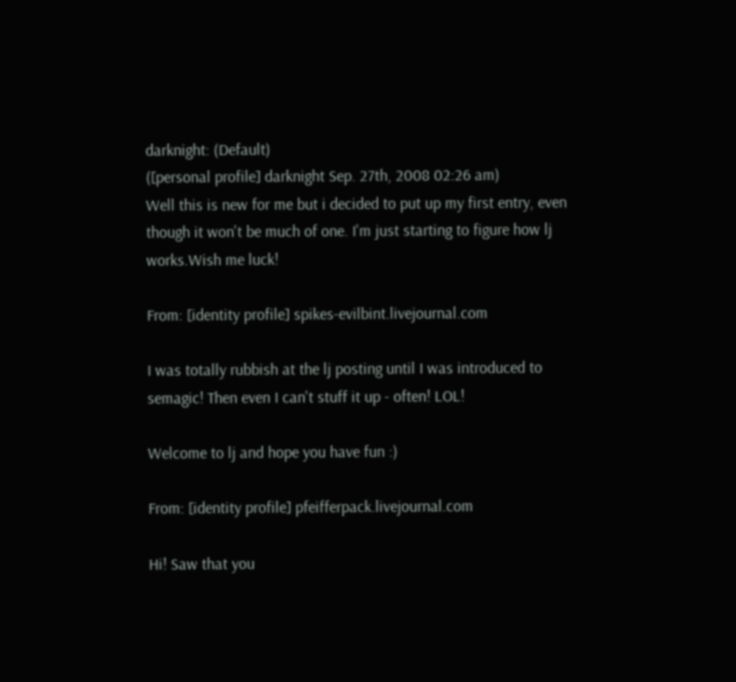darknight: (Default)
([personal profile] darknight Sep. 27th, 2008 02:26 am)
Well this is new for me but i decided to put up my first entry, even though it won't be much of one. I'm just starting to figure how lj works.Wish me luck!

From: [identity profile] spikes-evilbint.livejournal.com

I was totally rubbish at the lj posting until I was introduced to semagic! Then even I can't stuff it up - often! LOL!

Welcome to lj and hope you have fun :)

From: [identity profile] pfeifferpack.livejournal.com

Hi! Saw that you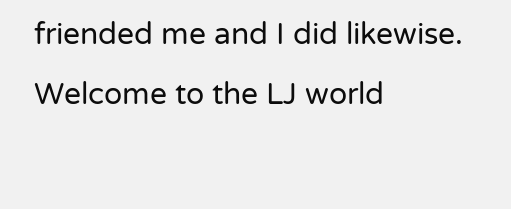friended me and I did likewise. Welcome to the LJ world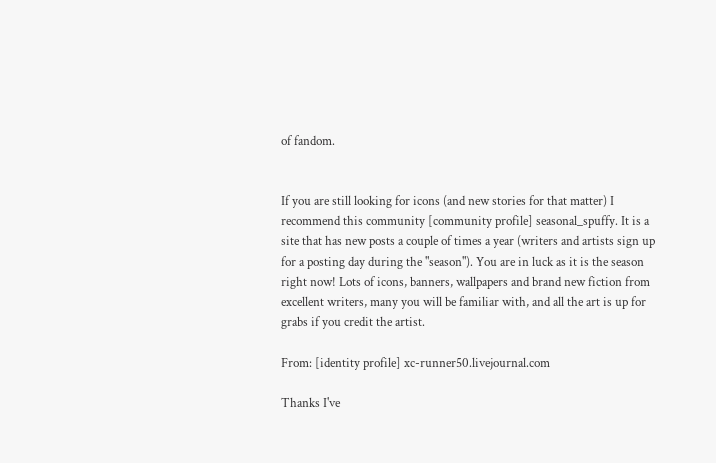of fandom.


If you are still looking for icons (and new stories for that matter) I recommend this community [community profile] seasonal_spuffy. It is a site that has new posts a couple of times a year (writers and artists sign up for a posting day during the "season"). You are in luck as it is the season right now! Lots of icons, banners, wallpapers and brand new fiction from excellent writers, many you will be familiar with, and all the art is up for grabs if you credit the artist.

From: [identity profile] xc-runner50.livejournal.com

Thanks I've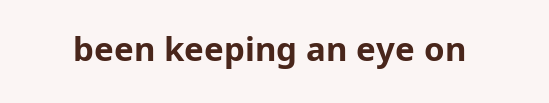been keeping an eye on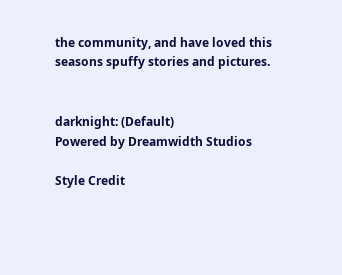the community, and have loved this seasons spuffy stories and pictures.


darknight: (Default)
Powered by Dreamwidth Studios

Style Credit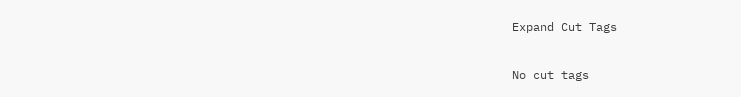Expand Cut Tags

No cut tags